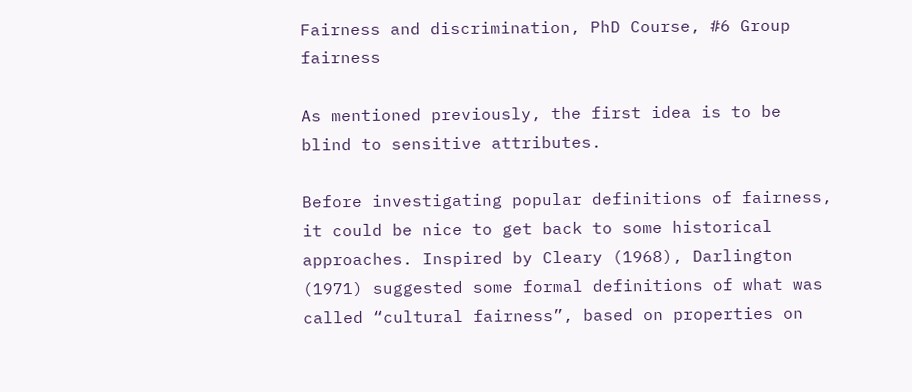Fairness and discrimination, PhD Course, #6 Group fairness

As mentioned previously, the first idea is to be blind to sensitive attributes.

Before investigating popular definitions of fairness, it could be nice to get back to some historical approaches. Inspired by Cleary (1968), Darlington (1971) suggested some formal definitions of what was called “cultural fairness”, based on properties on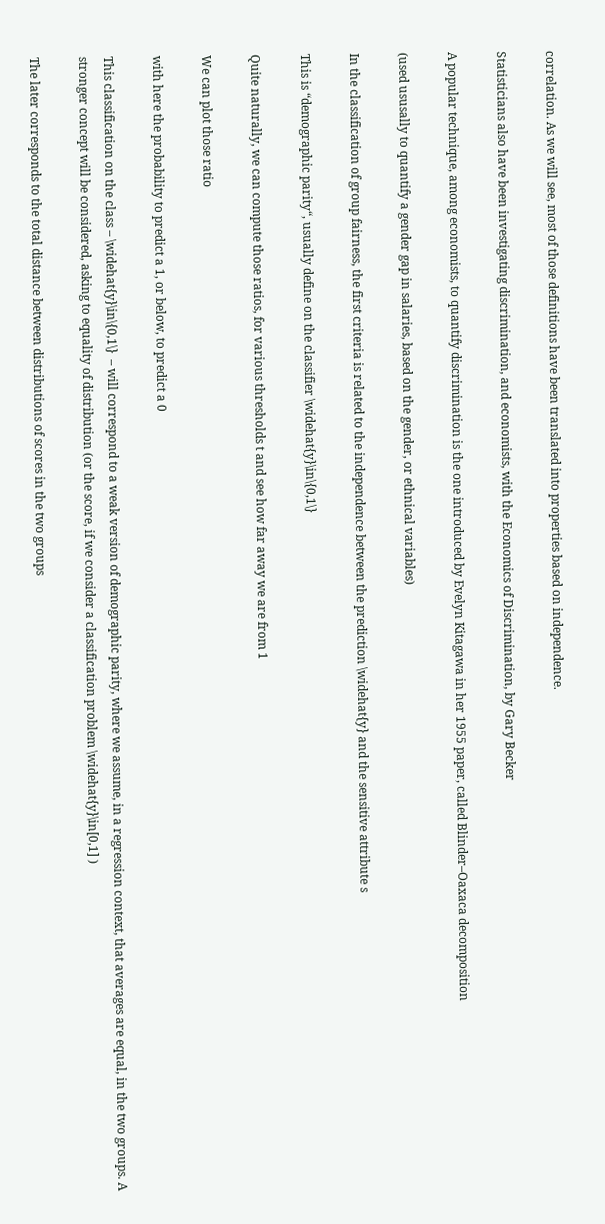correlation. As we will see, most of those definitions have been translated into properties based on independence.

Statisticians also have been investigating discrimination, and economists, with the Economics of Discrimination, by Gary Becker

A popular technique, among economists, to quantify discrimination is the one introduced by Evelyn Kitagawa in her 1955 paper, called Blinder–Oaxaca decomposition

(used ususally to quantify a gender gap in salaries, based on the gender, or ethnical variables)

In the classification of group fairness, the first criteria is related to the independence between the prediction \widehat{y} and the sensitive attribute s

This is “demographic parity“, usually define on the classifier \widehat{y}\in\{0,1\}

Quite naturally, we can compute those ratios, for various thresholds t and see how far away we are from 1

We can plot those ratio

with here the probability to predict a 1, or below, to predict a 0

This classification on the class – \widehat{y}\in\{0,1\}  – will correspond to a weak version of demographic parity, where we assume, in a regression context, that averages are equal, in the two groups. A stronger concept will be considered, asking to equality of distribution (or the score, if we consider a classification problem \widehat{y}\in[0,1] )

The later corresponds to the total distance between distributions of scores in the two groups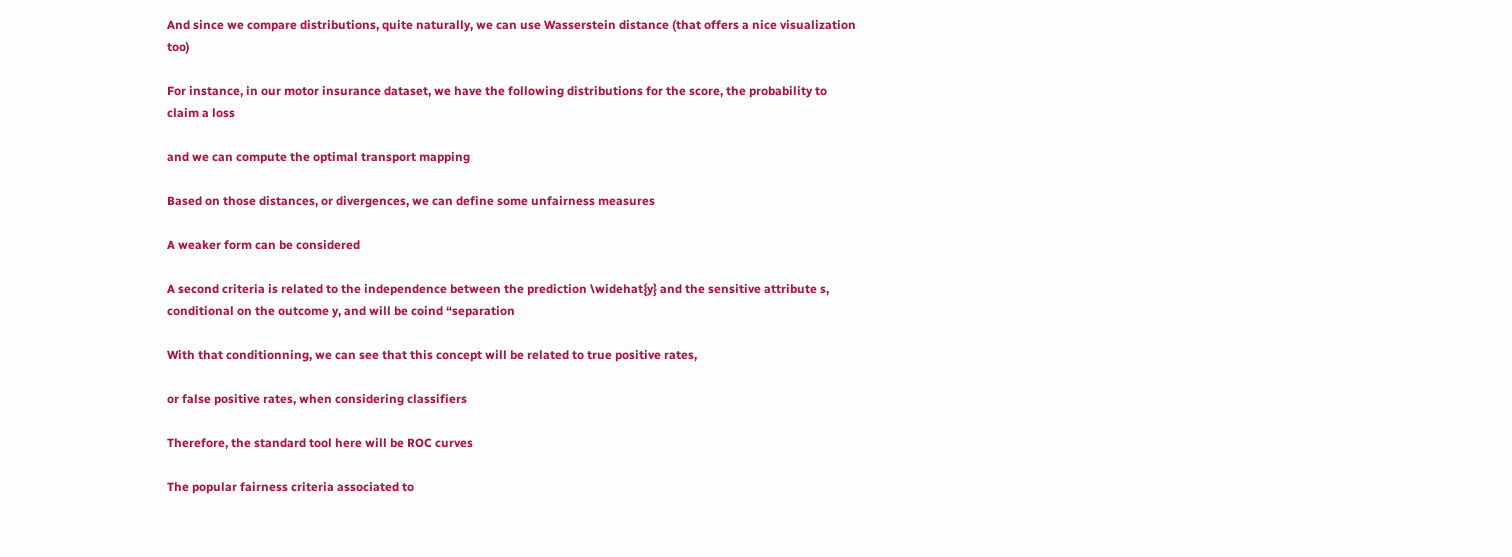And since we compare distributions, quite naturally, we can use Wasserstein distance (that offers a nice visualization too)

For instance, in our motor insurance dataset, we have the following distributions for the score, the probability to claim a loss

and we can compute the optimal transport mapping

Based on those distances, or divergences, we can define some unfairness measures

A weaker form can be considered

A second criteria is related to the independence between the prediction \widehat{y} and the sensitive attribute s, conditional on the outcome y, and will be coind “separation

With that conditionning, we can see that this concept will be related to true positive rates,

or false positive rates, when considering classifiers

Therefore, the standard tool here will be ROC curves

The popular fairness criteria associated to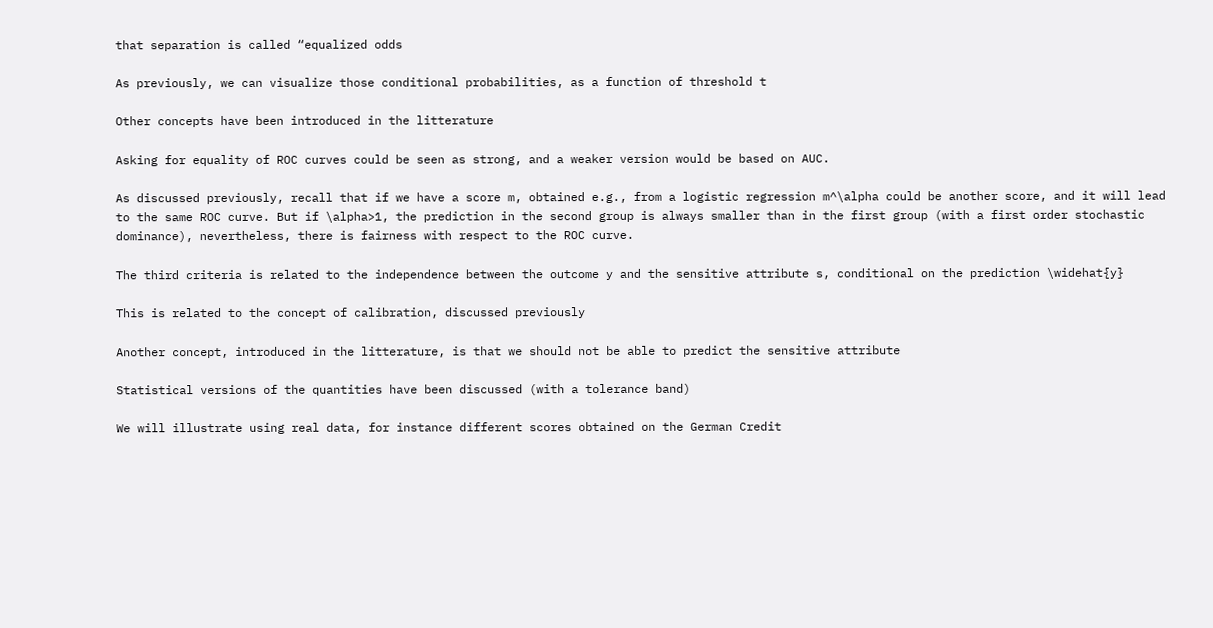that separation is called “equalized odds

As previously, we can visualize those conditional probabilities, as a function of threshold t

Other concepts have been introduced in the litterature

Asking for equality of ROC curves could be seen as strong, and a weaker version would be based on AUC.

As discussed previously, recall that if we have a score m, obtained e.g., from a logistic regression m^\alpha could be another score, and it will lead to the same ROC curve. But if \alpha>1, the prediction in the second group is always smaller than in the first group (with a first order stochastic dominance), nevertheless, there is fairness with respect to the ROC curve.

The third criteria is related to the independence between the outcome y and the sensitive attribute s, conditional on the prediction \widehat{y}

This is related to the concept of calibration, discussed previously

Another concept, introduced in the litterature, is that we should not be able to predict the sensitive attribute

Statistical versions of the quantities have been discussed (with a tolerance band)

We will illustrate using real data, for instance different scores obtained on the German Credit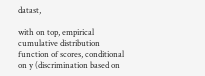datast,

with on top, empirical cumulative distribution function of scores, conditional on y (discrimination based on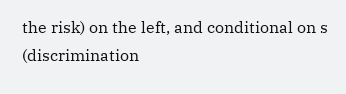the risk) on the left, and conditional on s (discrimination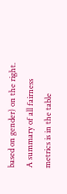based on gender) on the right. A summary of all fairness metrics is in the table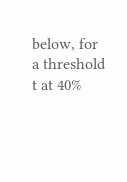below, for a threshold t at 40%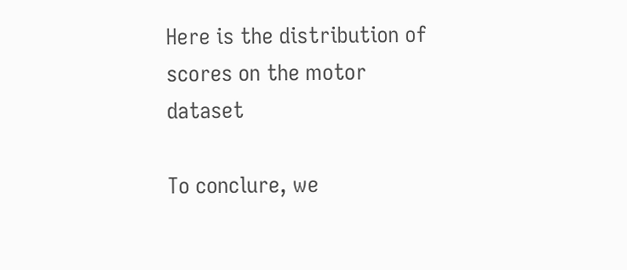Here is the distribution of scores on the motor dataset

To conclure, we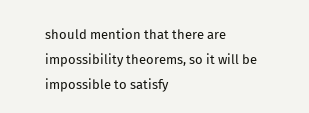should mention that there are impossibility theorems, so it will be impossible to satisfy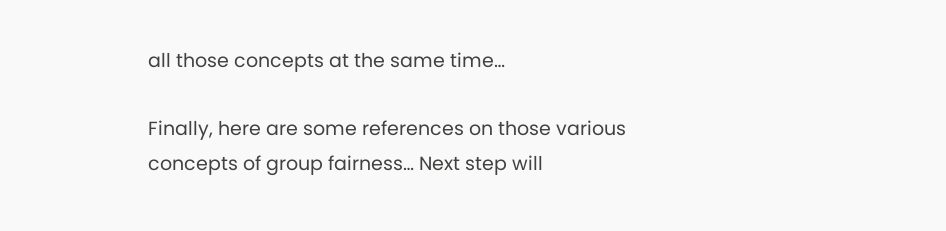all those concepts at the same time…

Finally, here are some references on those various concepts of group fairness… Next step will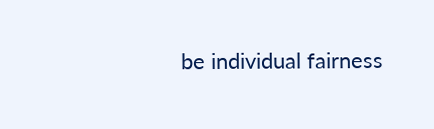be individual fairness